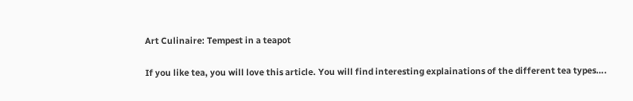Art Culinaire: Tempest in a teapot

If you like tea, you will love this article. You will find interesting explainations of the different tea types….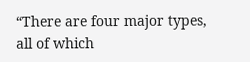“There are four major types, all of which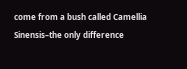come from a bush called Camellia Sinensis–the only difference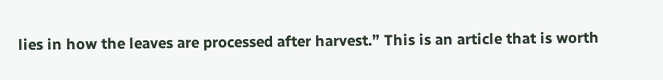lies in how the leaves are processed after harvest.” This is an article that is worth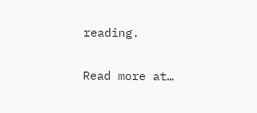reading.

Read more at…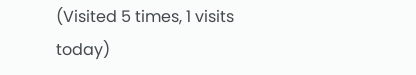(Visited 5 times, 1 visits today)